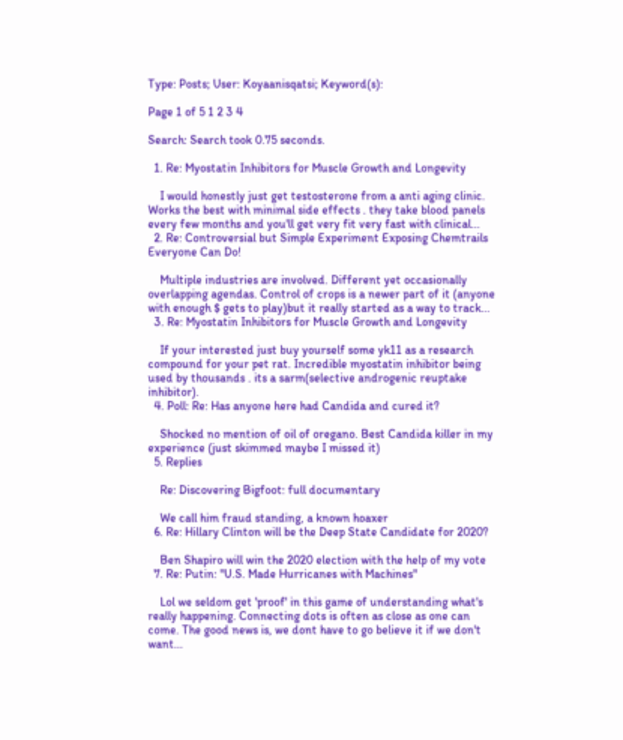Type: Posts; User: Koyaanisqatsi; Keyword(s):

Page 1 of 5 1 2 3 4

Search: Search took 0.75 seconds.

  1. Re: Myostatin Inhibitors for Muscle Growth and Longevity

    I would honestly just get testosterone from a anti aging clinic. Works the best with minimal side effects . they take blood panels every few months and you'll get very fit very fast with clinical...
  2. Re: Controversial but Simple Experiment Exposing Chemtrails Everyone Can Do!

    Multiple industries are involved. Different yet occasionally overlapping agendas. Control of crops is a newer part of it (anyone with enough $ gets to play)but it really started as a way to track...
  3. Re: Myostatin Inhibitors for Muscle Growth and Longevity

    If your interested just buy yourself some yk11 as a research compound for your pet rat. Incredible myostatin inhibitor being used by thousands . its a sarm(selective androgenic reuptake inhibitor).
  4. Poll: Re: Has anyone here had Candida and cured it?

    Shocked no mention of oil of oregano. Best Candida killer in my experience (just skimmed maybe I missed it)
  5. Replies

    Re: Discovering Bigfoot: full documentary

    We call him fraud standing, a known hoaxer
  6. Re: Hillary Clinton will be the Deep State Candidate for 2020?

    Ben Shapiro will win the 2020 election with the help of my vote
  7. Re: Putin: "U.S. Made Hurricanes with Machines"

    Lol we seldom get 'proof' in this game of understanding what's really happening. Connecting dots is often as close as one can come. The good news is, we dont have to go believe it if we don't want...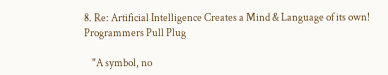8. Re: Artificial Intelligence Creates a Mind & Language of its own! Programmers Pull Plug

    "A symbol, no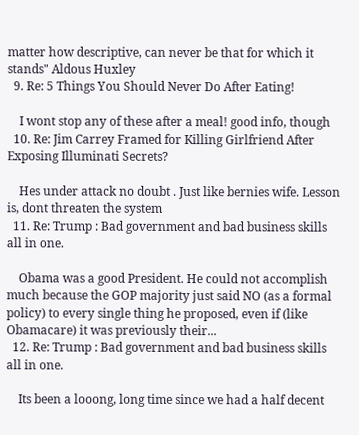matter how descriptive, can never be that for which it stands" Aldous Huxley
  9. Re: 5 Things You Should Never Do After Eating!

    I wont stop any of these after a meal! good info, though
  10. Re: Jim Carrey Framed for Killing Girlfriend After Exposing Illuminati Secrets?

    Hes under attack no doubt . Just like bernies wife. Lesson is, dont threaten the system
  11. Re: Trump : Bad government and bad business skills all in one.

    Obama was a good President. He could not accomplish much because the GOP majority just said NO (as a formal policy) to every single thing he proposed, even if (like Obamacare) it was previously their...
  12. Re: Trump : Bad government and bad business skills all in one.

    Its been a looong, long time since we had a half decent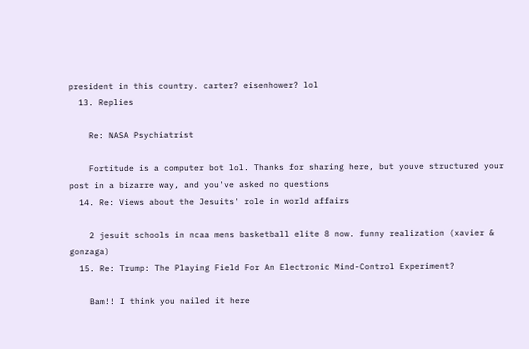president in this country. carter? eisenhower? lol
  13. Replies

    Re: NASA Psychiatrist

    Fortitude is a computer bot lol. Thanks for sharing here, but youve structured your post in a bizarre way, and you've asked no questions
  14. Re: Views about the Jesuits' role in world affairs

    2 jesuit schools in ncaa mens basketball elite 8 now. funny realization (xavier & gonzaga)
  15. Re: Trump: The Playing Field For An Electronic Mind-Control Experiment?

    Bam!! I think you nailed it here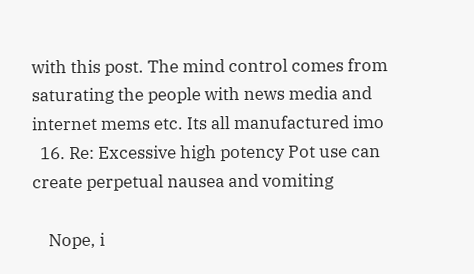with this post. The mind control comes from saturating the people with news media and internet mems etc. Its all manufactured imo
  16. Re: Excessive high potency Pot use can create perpetual nausea and vomiting

    Nope, i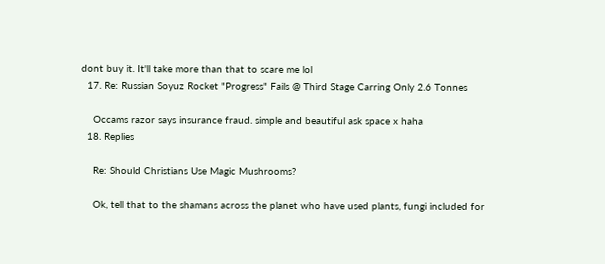dont buy it. It'll take more than that to scare me lol
  17. Re: Russian Soyuz Rocket "Progress" Fails @ Third Stage Carring Only 2.6 Tonnes

    Occams razor says insurance fraud. simple and beautiful ask space x haha
  18. Replies

    Re: Should Christians Use Magic Mushrooms?

    Ok, tell that to the shamans across the planet who have used plants, fungi included for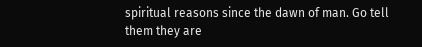spiritual reasons since the dawn of man. Go tell them they are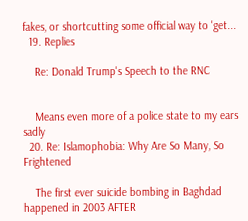fakes, or shortcutting some official way to 'get...
  19. Replies

    Re: Donald Trump's Speech to the RNC


    Means even more of a police state to my ears sadly
  20. Re: Islamophobia: Why Are So Many, So Frightened

    The first ever suicide bombing in Baghdad happened in 2003 AFTER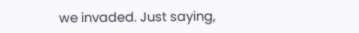we invaded. Just saying,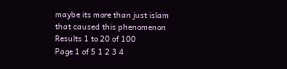maybe its more than just islam that caused this phenomenon
Results 1 to 20 of 100
Page 1 of 5 1 2 3 4